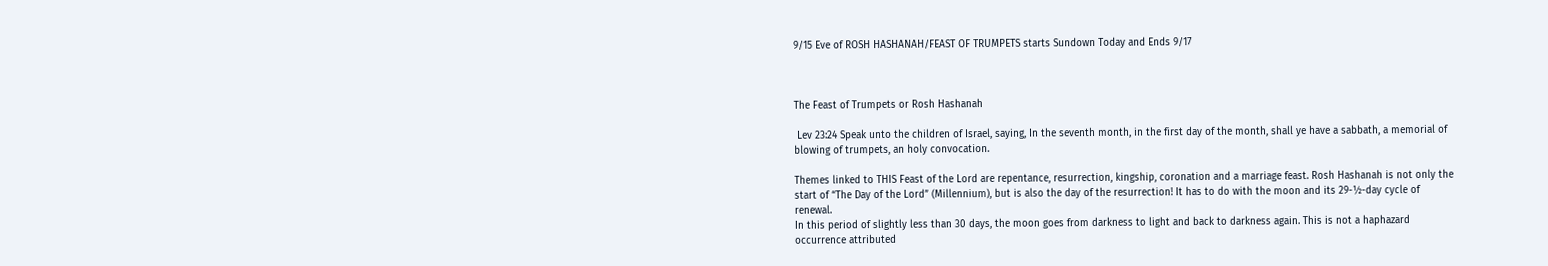9/15 Eve of ROSH HASHANAH/FEAST OF TRUMPETS starts Sundown Today and Ends 9/17



The Feast of Trumpets or Rosh Hashanah

 Lev 23:24 Speak unto the children of Israel, saying, In the seventh month, in the first day of the month, shall ye have a sabbath, a memorial of blowing of trumpets, an holy convocation.

Themes linked to THIS Feast of the Lord are repentance, resurrection, kingship, coronation and a marriage feast. Rosh Hashanah is not only the start of “The Day of the Lord” (Millennium), but is also the day of the resurrection! It has to do with the moon and its 29-½-day cycle of renewal.
In this period of slightly less than 30 days, the moon goes from darkness to light and back to darkness again. This is not a haphazard occurrence attributed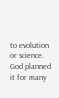to evolution or science. God planned it for many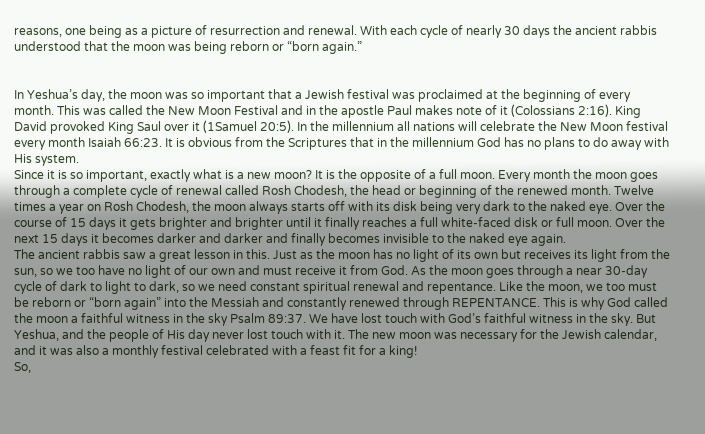reasons, one being as a picture of resurrection and renewal. With each cycle of nearly 30 days the ancient rabbis understood that the moon was being reborn or “born again.”


In Yeshua’s day, the moon was so important that a Jewish festival was proclaimed at the beginning of every month. This was called the New Moon Festival and in the apostle Paul makes note of it (Colossians 2:16). King David provoked King Saul over it (1Samuel 20:5). In the millennium all nations will celebrate the New Moon festival every month Isaiah 66:23. It is obvious from the Scriptures that in the millennium God has no plans to do away with His system.
Since it is so important, exactly what is a new moon? It is the opposite of a full moon. Every month the moon goes through a complete cycle of renewal called Rosh Chodesh, the head or beginning of the renewed month. Twelve times a year on Rosh Chodesh, the moon always starts off with its disk being very dark to the naked eye. Over the course of 15 days it gets brighter and brighter until it finally reaches a full white-faced disk or full moon. Over the next 15 days it becomes darker and darker and finally becomes invisible to the naked eye again.
The ancient rabbis saw a great lesson in this. Just as the moon has no light of its own but receives its light from the sun, so we too have no light of our own and must receive it from God. As the moon goes through a near 30-day cycle of dark to light to dark, so we need constant spiritual renewal and repentance. Like the moon, we too must be reborn or “born again” into the Messiah and constantly renewed through REPENTANCE. This is why God called the moon a faithful witness in the sky Psalm 89:37. We have lost touch with God’s faithful witness in the sky. But Yeshua, and the people of His day never lost touch with it. The new moon was necessary for the Jewish calendar, and it was also a monthly festival celebrated with a feast fit for a king!
So,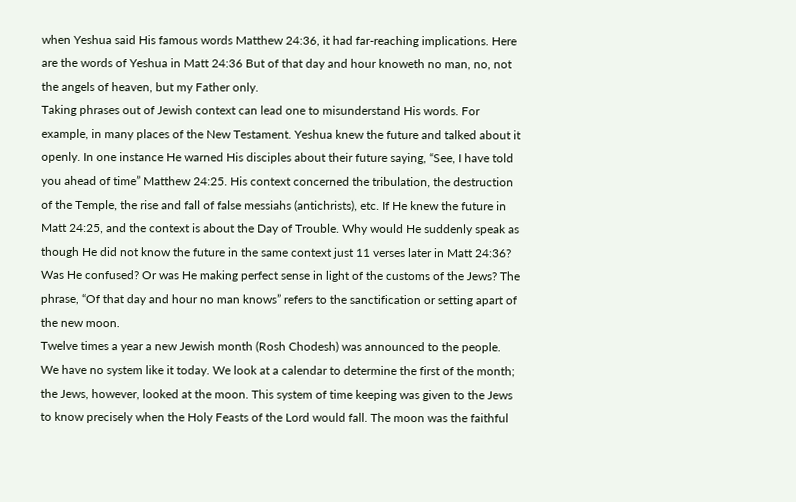when Yeshua said His famous words Matthew 24:36, it had far-reaching implications. Here are the words of Yeshua in Matt 24:36 But of that day and hour knoweth no man, no, not the angels of heaven, but my Father only.
Taking phrases out of Jewish context can lead one to misunderstand His words. For example, in many places of the New Testament. Yeshua knew the future and talked about it openly. In one instance He warned His disciples about their future saying, “See, I have told you ahead of time” Matthew 24:25. His context concerned the tribulation, the destruction of the Temple, the rise and fall of false messiahs (antichrists), etc. If He knew the future in Matt 24:25, and the context is about the Day of Trouble. Why would He suddenly speak as though He did not know the future in the same context just 11 verses later in Matt 24:36? Was He confused? Or was He making perfect sense in light of the customs of the Jews? The phrase, “Of that day and hour no man knows” refers to the sanctification or setting apart of the new moon.
Twelve times a year a new Jewish month (Rosh Chodesh) was announced to the people. We have no system like it today. We look at a calendar to determine the first of the month; the Jews, however, looked at the moon. This system of time keeping was given to the Jews to know precisely when the Holy Feasts of the Lord would fall. The moon was the faithful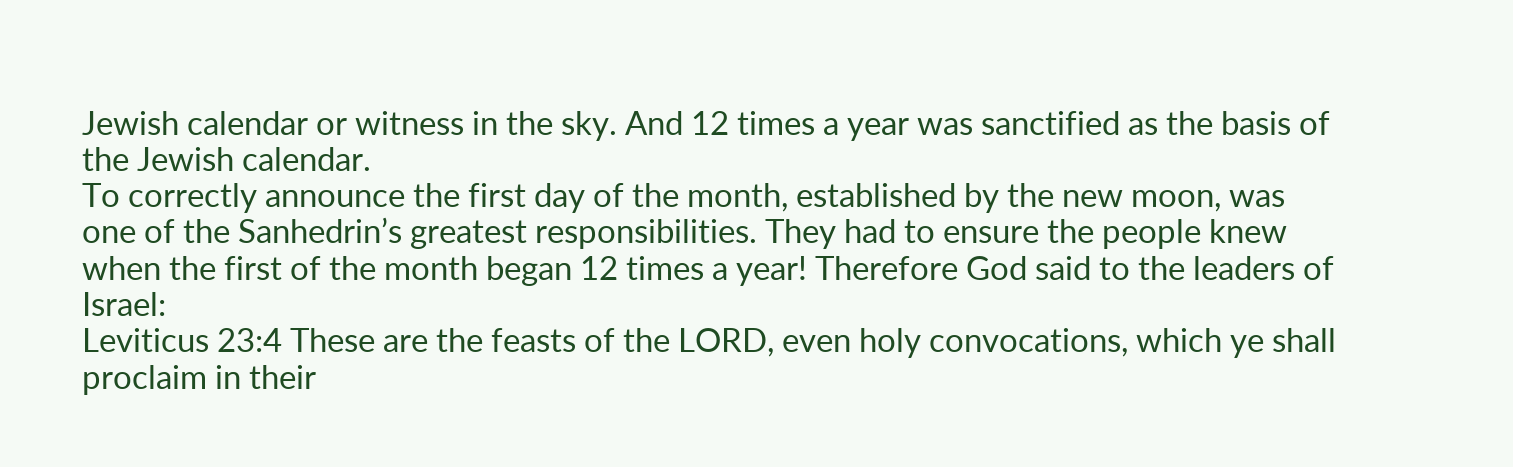Jewish calendar or witness in the sky. And 12 times a year was sanctified as the basis of the Jewish calendar.
To correctly announce the first day of the month, established by the new moon, was one of the Sanhedrin’s greatest responsibilities. They had to ensure the people knew when the first of the month began 12 times a year! Therefore God said to the leaders of Israel:
Leviticus 23:4 These are the feasts of the LORD, even holy convocations, which ye shall proclaim in their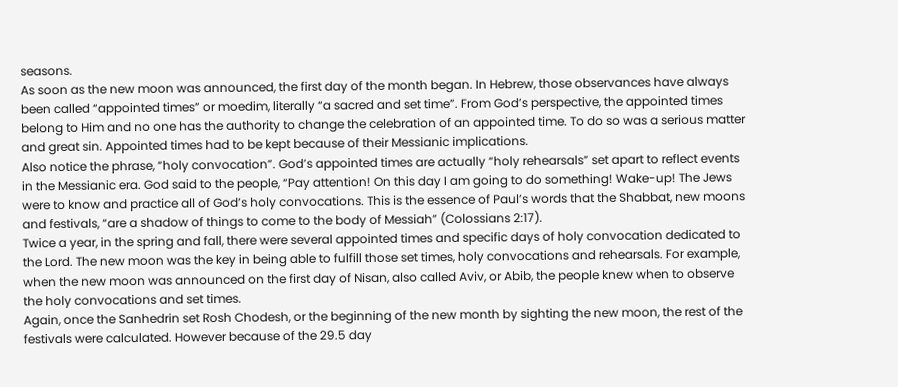seasons.
As soon as the new moon was announced, the first day of the month began. In Hebrew, those observances have always been called “appointed times” or moedim, literally “a sacred and set time”. From God’s perspective, the appointed times belong to Him and no one has the authority to change the celebration of an appointed time. To do so was a serious matter and great sin. Appointed times had to be kept because of their Messianic implications.
Also notice the phrase, “holy convocation”. God’s appointed times are actually “holy rehearsals” set apart to reflect events in the Messianic era. God said to the people, “Pay attention! On this day I am going to do something! Wake-up! The Jews were to know and practice all of God’s holy convocations. This is the essence of Paul’s words that the Shabbat, new moons and festivals, “are a shadow of things to come to the body of Messiah” (Colossians 2:17).
Twice a year, in the spring and fall, there were several appointed times and specific days of holy convocation dedicated to the Lord. The new moon was the key in being able to fulfill those set times, holy convocations and rehearsals. For example, when the new moon was announced on the first day of Nisan, also called Aviv, or Abib, the people knew when to observe the holy convocations and set times.
Again, once the Sanhedrin set Rosh Chodesh, or the beginning of the new month by sighting the new moon, the rest of the festivals were calculated. However because of the 29.5 day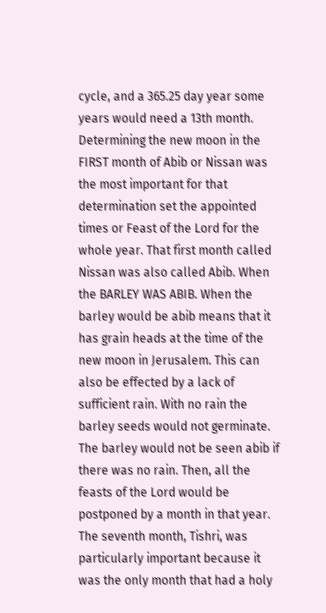cycle, and a 365.25 day year some years would need a 13th month. Determining the new moon in the FIRST month of Abib or Nissan was the most important for that determination set the appointed times or Feast of the Lord for the whole year. That first month called Nissan was also called Abib. When the BARLEY WAS ABIB. When the barley would be abib means that it has grain heads at the time of the new moon in Jerusalem. This can also be effected by a lack of sufficient rain. With no rain the barley seeds would not germinate. The barley would not be seen abib if there was no rain. Then, all the feasts of the Lord would be postponed by a month in that year.
The seventh month, Tishri, was particularly important because it was the only month that had a holy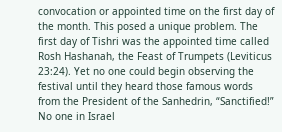convocation or appointed time on the first day of the month. This posed a unique problem. The first day of Tishri was the appointed time called Rosh Hashanah, the Feast of Trumpets (Leviticus 23:24). Yet no one could begin observing the festival until they heard those famous words from the President of the Sanhedrin, “Sanctified!” No one in Israel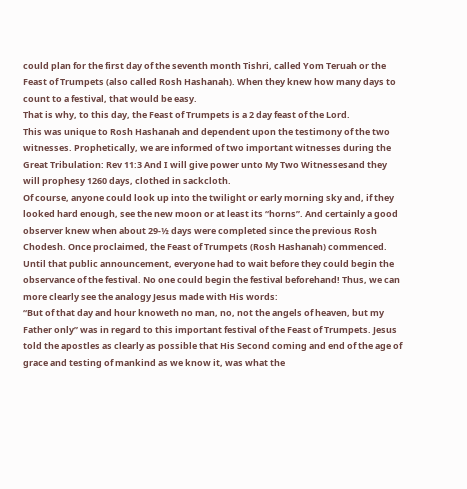could plan for the first day of the seventh month Tishri, called Yom Teruah or the Feast of Trumpets (also called Rosh Hashanah). When they knew how many days to count to a festival, that would be easy.
That is why, to this day, the Feast of Trumpets is a 2 day feast of the Lord.
This was unique to Rosh Hashanah and dependent upon the testimony of the two witnesses. Prophetically, we are informed of two important witnesses during the Great Tribulation: Rev 11:3 And I will give power unto My Two Witnessesand they will prophesy 1260 days, clothed in sackcloth.
Of course, anyone could look up into the twilight or early morning sky and, if they looked hard enough, see the new moon or at least its “horns”. And certainly a good observer knew when about 29-½ days were completed since the previous Rosh Chodesh. Once proclaimed, the Feast of Trumpets (Rosh Hashanah) commenced. Until that public announcement, everyone had to wait before they could begin the observance of the festival. No one could begin the festival beforehand! Thus, we can more clearly see the analogy Jesus made with His words:
“But of that day and hour knoweth no man, no, not the angels of heaven, but my Father only” was in regard to this important festival of the Feast of Trumpets. Jesus told the apostles as clearly as possible that His Second coming and end of the age of grace and testing of mankind as we know it, was what the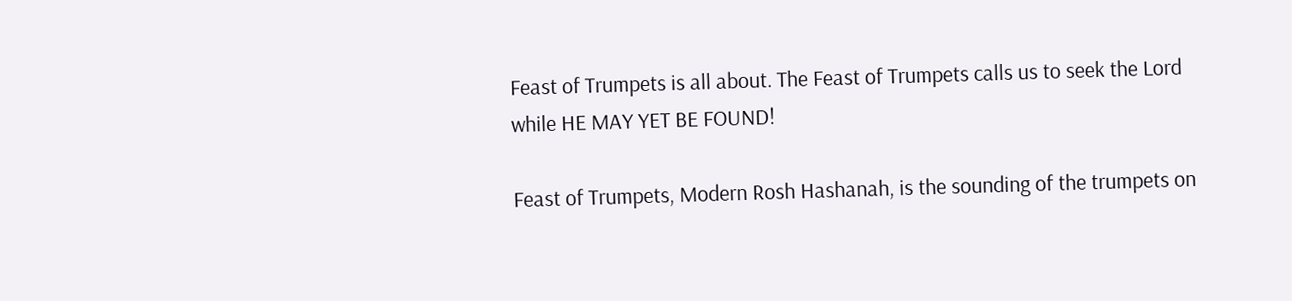Feast of Trumpets is all about. The Feast of Trumpets calls us to seek the Lord while HE MAY YET BE FOUND!

Feast of Trumpets, Modern Rosh Hashanah, is the sounding of the trumpets on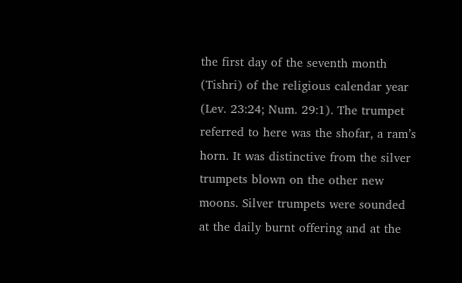the first day of the seventh month (Tishri) of the religious calendar year (Lev. 23:24; Num. 29:1). The trumpet referred to here was the shofar, a ram’s horn. It was distinctive from the silver trumpets blown on the other new moons. Silver trumpets were sounded at the daily burnt offering and at the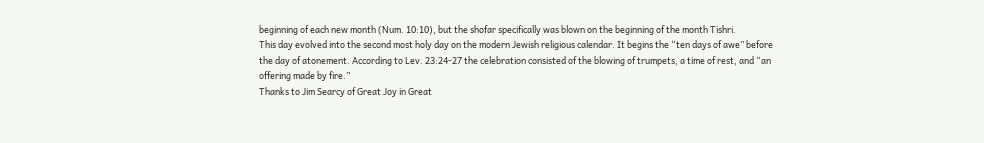beginning of each new month (Num. 10:10), but the shofar specifically was blown on the beginning of the month Tishri.
This day evolved into the second most holy day on the modern Jewish religious calendar. It begins the “ten days of awe” before the day of atonement. According to Lev. 23:24-27 the celebration consisted of the blowing of trumpets, a time of rest, and “an offering made by fire.”
Thanks to Jim Searcy of Great Joy in Great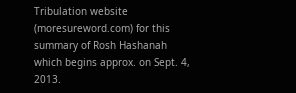Tribulation website (moresureword.com) for this summary of Rosh Hashanah which begins approx. on Sept. 4, 2013.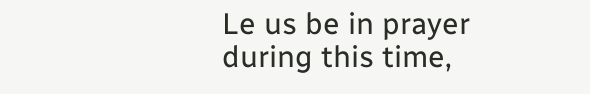Le us be in prayer during this time,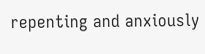repenting and anxiously